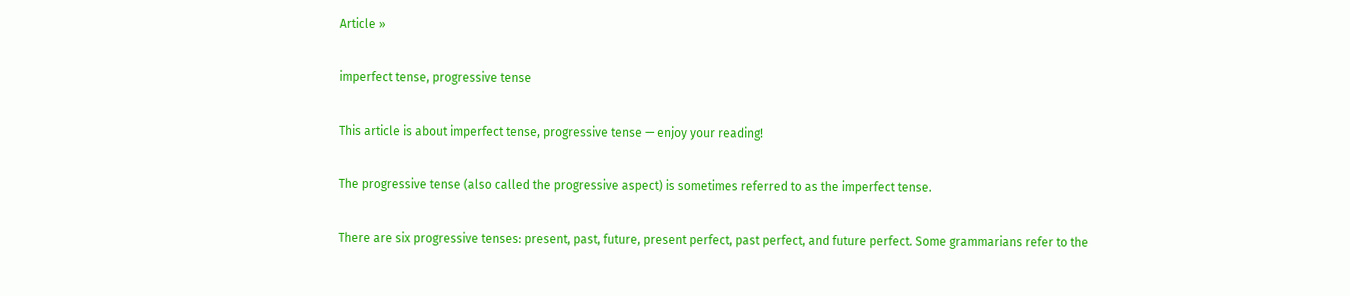Article »

imperfect tense, progressive tense

This article is about imperfect tense, progressive tense — enjoy your reading!

The progressive tense (also called the progressive aspect) is sometimes referred to as the imperfect tense.

There are six progressive tenses: present, past, future, present perfect, past perfect, and future perfect. Some grammarians refer to the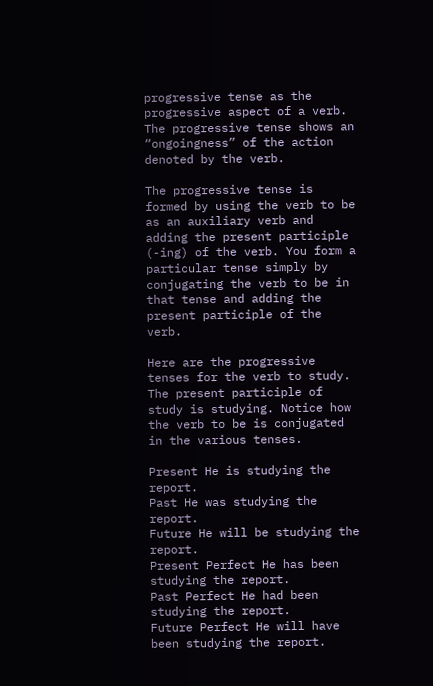progressive tense as the progressive aspect of a verb. The progressive tense shows an “ongoingness” of the action denoted by the verb.

The progressive tense is formed by using the verb to be as an auxiliary verb and adding the present participle (-ing) of the verb. You form a particular tense simply by conjugating the verb to be in that tense and adding the present participle of the verb.

Here are the progressive tenses for the verb to study. The present participle of study is studying. Notice how the verb to be is conjugated in the various tenses.

Present He is studying the report.
Past He was studying the report.
Future He will be studying the report.
Present Perfect He has been studying the report.
Past Perfect He had been studying the report.
Future Perfect He will have been studying the report.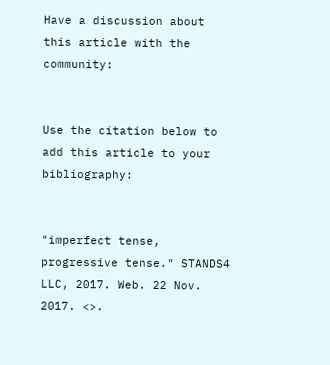Have a discussion about this article with the community:


Use the citation below to add this article to your bibliography:


"imperfect tense, progressive tense." STANDS4 LLC, 2017. Web. 22 Nov. 2017. <>.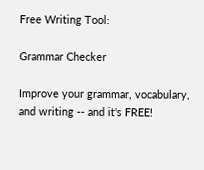Free Writing Tool:

Grammar Checker

Improve your grammar, vocabulary, and writing -- and it's FREE!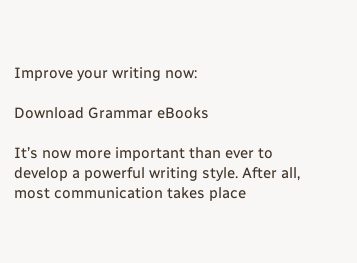Improve your writing now:

Download Grammar eBooks

It’s now more important than ever to develop a powerful writing style. After all, most communication takes place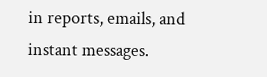in reports, emails, and instant messages.